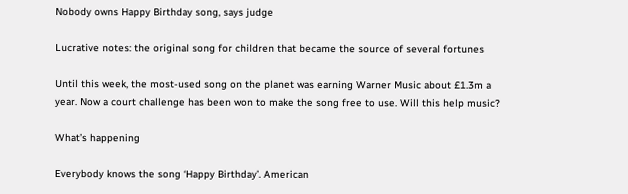Nobody owns Happy Birthday song, says judge

Lucrative notes: the original song for children that became the source of several fortunes

Until this week, the most-used song on the planet was earning Warner Music about £1.3m a year. Now a court challenge has been won to make the song free to use. Will this help music?

What’s happening

Everybody knows the song ‘Happy Birthday’. American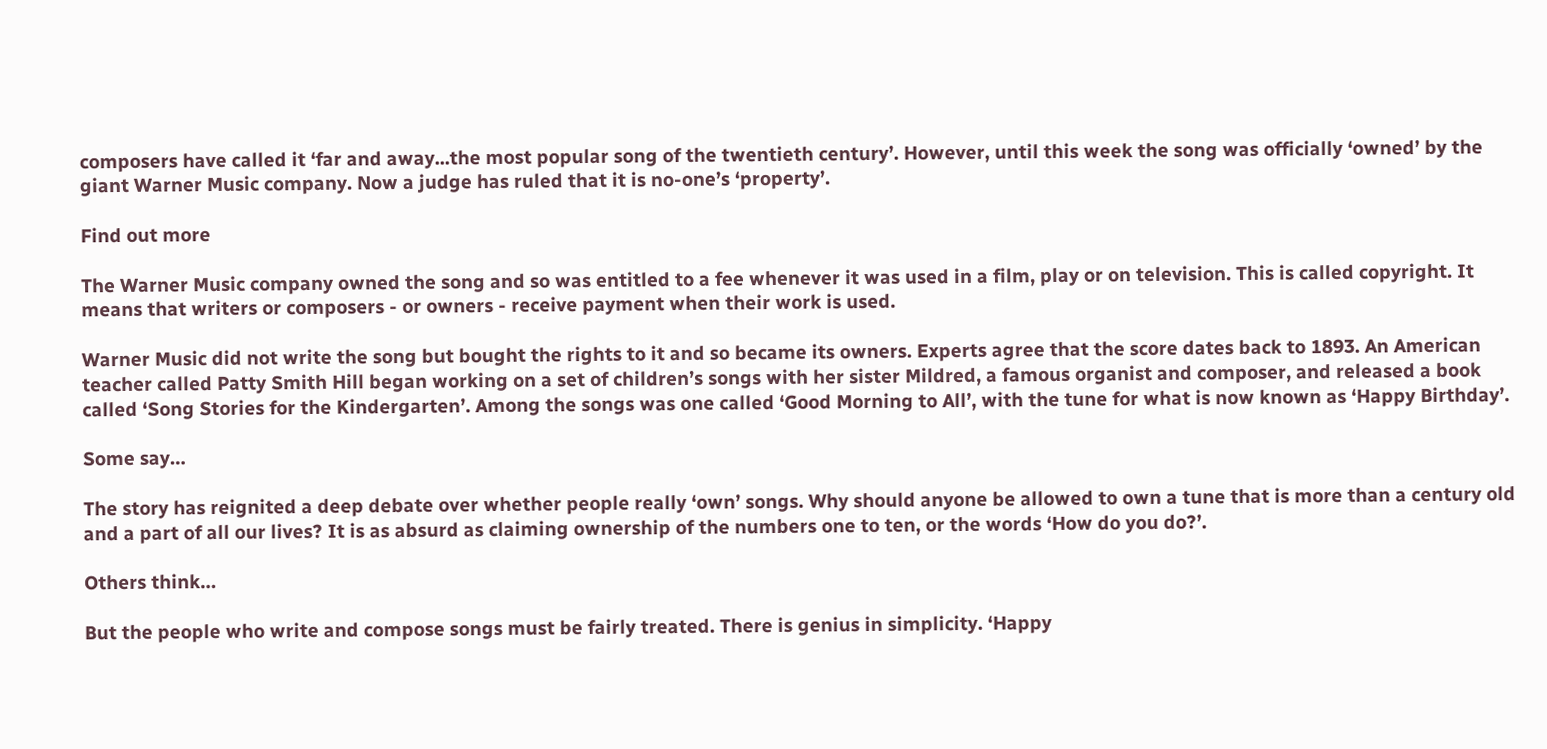composers have called it ‘far and away...the most popular song of the twentieth century’. However, until this week the song was officially ‘owned’ by the giant Warner Music company. Now a judge has ruled that it is no-one’s ‘property’.

Find out more

The Warner Music company owned the song and so was entitled to a fee whenever it was used in a film, play or on television. This is called copyright. It means that writers or composers - or owners - receive payment when their work is used.

Warner Music did not write the song but bought the rights to it and so became its owners. Experts agree that the score dates back to 1893. An American teacher called Patty Smith Hill began working on a set of children’s songs with her sister Mildred, a famous organist and composer, and released a book called ‘Song Stories for the Kindergarten’. Among the songs was one called ‘Good Morning to All’, with the tune for what is now known as ‘Happy Birthday’.

Some say…

The story has reignited a deep debate over whether people really ‘own’ songs. Why should anyone be allowed to own a tune that is more than a century old and a part of all our lives? It is as absurd as claiming ownership of the numbers one to ten, or the words ‘How do you do?’.

Others think…

But the people who write and compose songs must be fairly treated. There is genius in simplicity. ‘Happy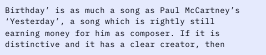Birthday’ is as much a song as Paul McCartney’s ‘Yesterday’, a song which is rightly still earning money for him as composer. If it is distinctive and it has a clear creator, then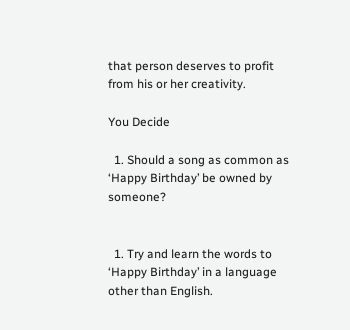that person deserves to profit from his or her creativity.

You Decide

  1. Should a song as common as ‘Happy Birthday’ be owned by someone?


  1. Try and learn the words to ‘Happy Birthday’ in a language other than English.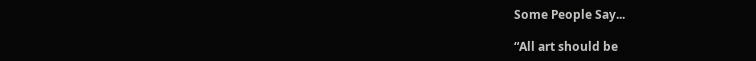Some People Say...

“All art should be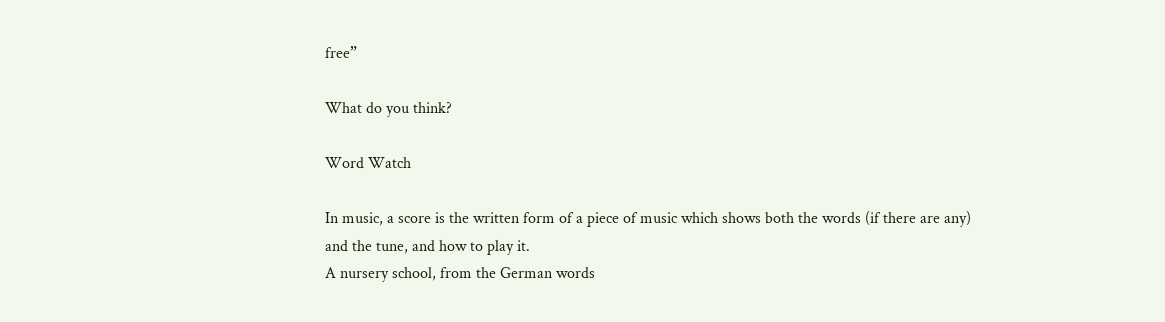free”

What do you think?

Word Watch

In music, a score is the written form of a piece of music which shows both the words (if there are any) and the tune, and how to play it.
A nursery school, from the German words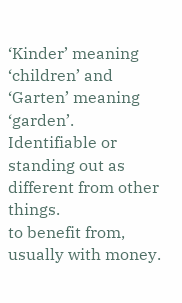‘Kinder’ meaning ‘children’ and ‘Garten’ meaning ‘garden’.
Identifiable or standing out as different from other things.
to benefit from, usually with money.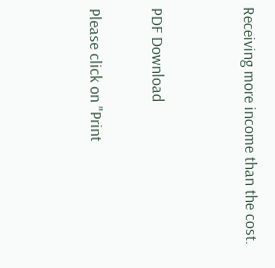Receiving more income than the cost.


PDF Download

Please click on "Print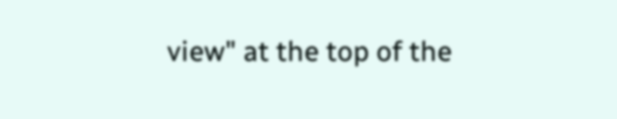view" at the top of the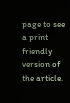page to see a print friendly version of the article.